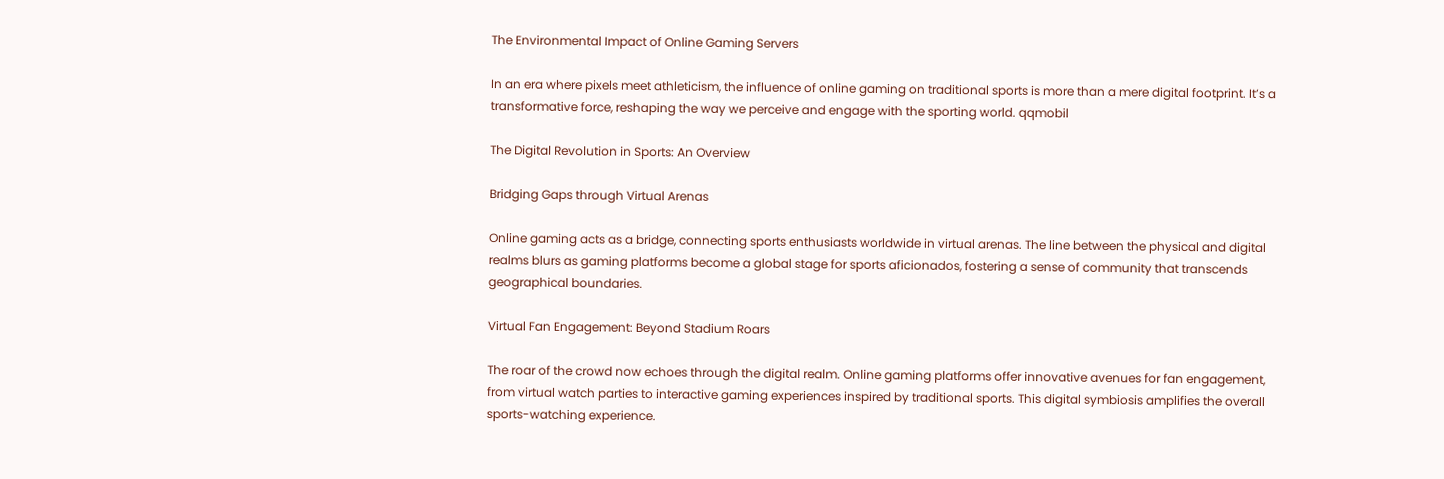The Environmental Impact of Online Gaming Servers

In an era where pixels meet athleticism, the influence of online gaming on traditional sports is more than a mere digital footprint. It’s a transformative force, reshaping the way we perceive and engage with the sporting world. qqmobil

The Digital Revolution in Sports: An Overview

Bridging Gaps through Virtual Arenas

Online gaming acts as a bridge, connecting sports enthusiasts worldwide in virtual arenas. The line between the physical and digital realms blurs as gaming platforms become a global stage for sports aficionados, fostering a sense of community that transcends geographical boundaries.

Virtual Fan Engagement: Beyond Stadium Roars

The roar of the crowd now echoes through the digital realm. Online gaming platforms offer innovative avenues for fan engagement, from virtual watch parties to interactive gaming experiences inspired by traditional sports. This digital symbiosis amplifies the overall sports-watching experience.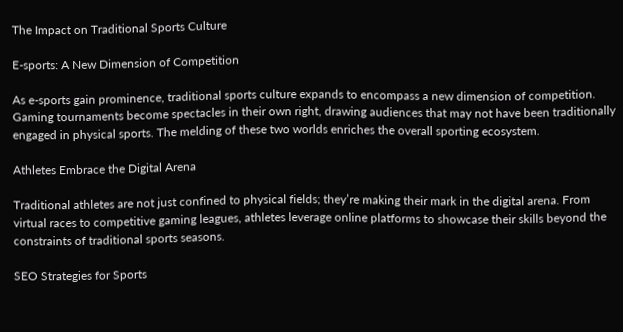The Impact on Traditional Sports Culture

E-sports: A New Dimension of Competition

As e-sports gain prominence, traditional sports culture expands to encompass a new dimension of competition. Gaming tournaments become spectacles in their own right, drawing audiences that may not have been traditionally engaged in physical sports. The melding of these two worlds enriches the overall sporting ecosystem.

Athletes Embrace the Digital Arena

Traditional athletes are not just confined to physical fields; they’re making their mark in the digital arena. From virtual races to competitive gaming leagues, athletes leverage online platforms to showcase their skills beyond the constraints of traditional sports seasons.

SEO Strategies for Sports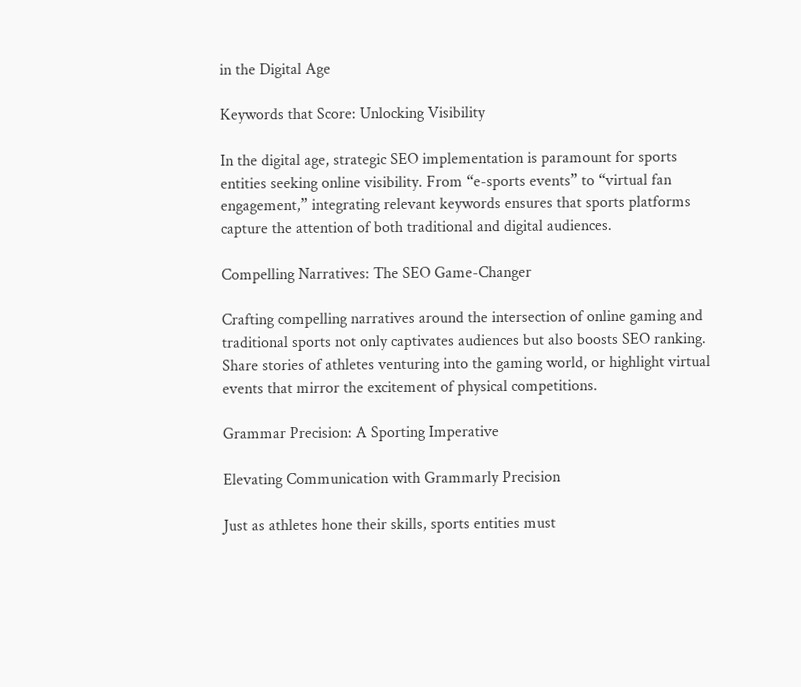in the Digital Age

Keywords that Score: Unlocking Visibility

In the digital age, strategic SEO implementation is paramount for sports entities seeking online visibility. From “e-sports events” to “virtual fan engagement,” integrating relevant keywords ensures that sports platforms capture the attention of both traditional and digital audiences.

Compelling Narratives: The SEO Game-Changer

Crafting compelling narratives around the intersection of online gaming and traditional sports not only captivates audiences but also boosts SEO ranking. Share stories of athletes venturing into the gaming world, or highlight virtual events that mirror the excitement of physical competitions.

Grammar Precision: A Sporting Imperative

Elevating Communication with Grammarly Precision

Just as athletes hone their skills, sports entities must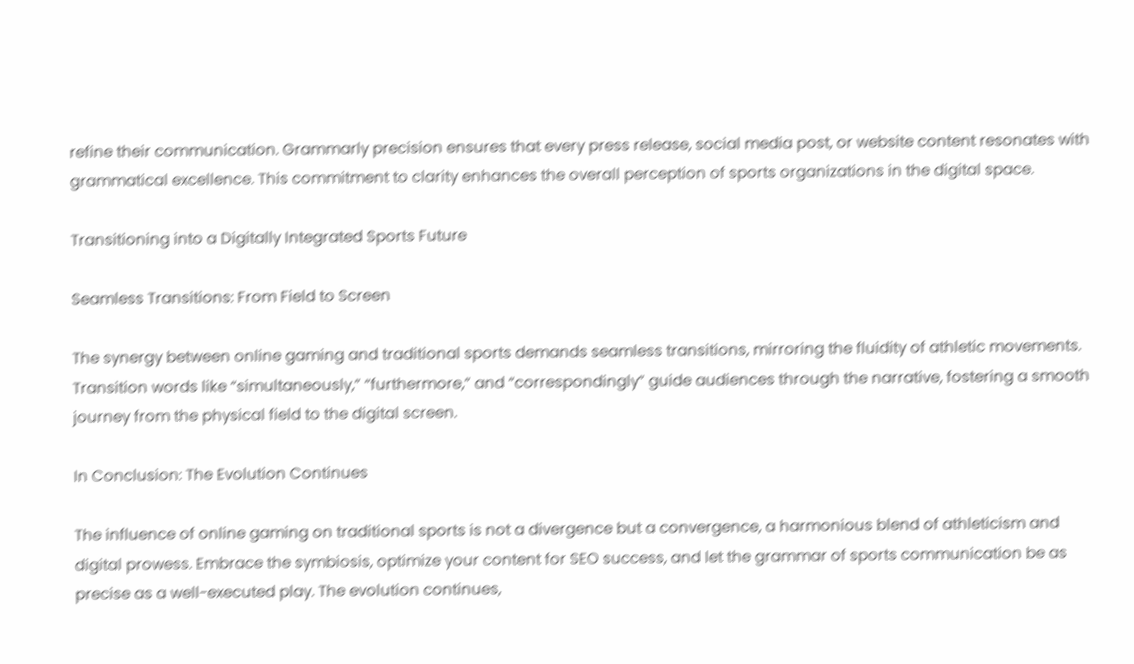refine their communication. Grammarly precision ensures that every press release, social media post, or website content resonates with grammatical excellence. This commitment to clarity enhances the overall perception of sports organizations in the digital space.

Transitioning into a Digitally Integrated Sports Future

Seamless Transitions: From Field to Screen

The synergy between online gaming and traditional sports demands seamless transitions, mirroring the fluidity of athletic movements. Transition words like “simultaneously,” “furthermore,” and “correspondingly” guide audiences through the narrative, fostering a smooth journey from the physical field to the digital screen.

In Conclusion: The Evolution Continues

The influence of online gaming on traditional sports is not a divergence but a convergence, a harmonious blend of athleticism and digital prowess. Embrace the symbiosis, optimize your content for SEO success, and let the grammar of sports communication be as precise as a well-executed play. The evolution continues,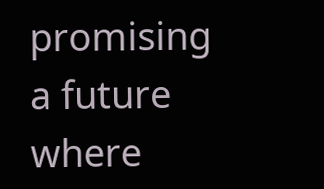promising a future where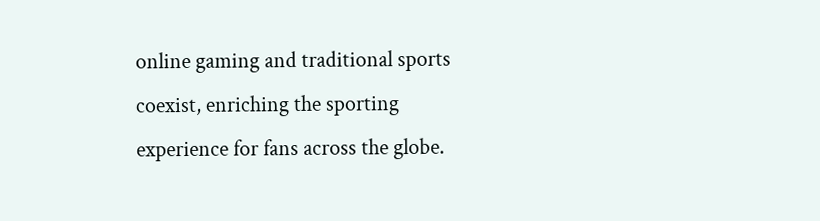online gaming and traditional sports coexist, enriching the sporting experience for fans across the globe.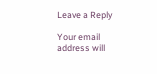Leave a Reply

Your email address will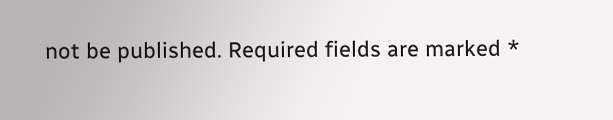not be published. Required fields are marked *